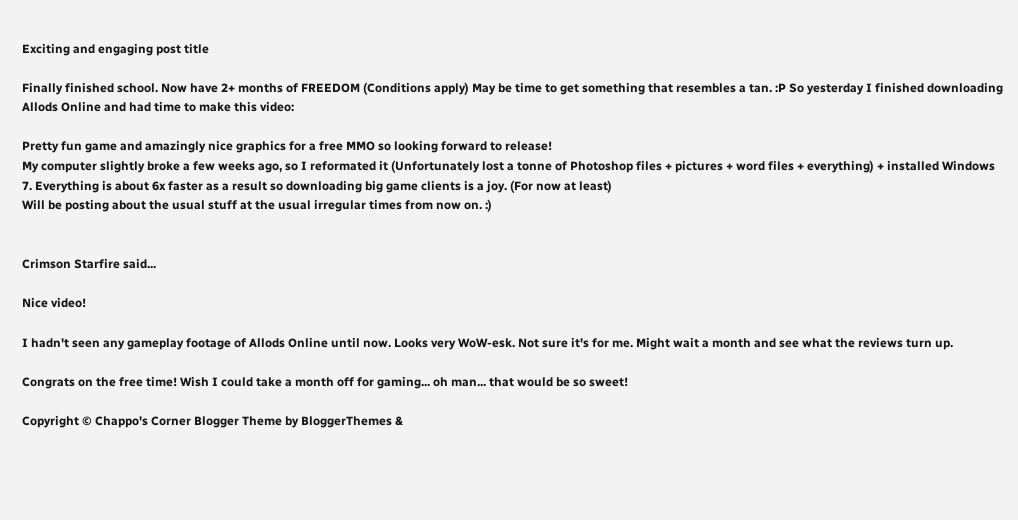Exciting and engaging post title

Finally finished school. Now have 2+ months of FREEDOM (Conditions apply) May be time to get something that resembles a tan. :P So yesterday I finished downloading Allods Online and had time to make this video:

Pretty fun game and amazingly nice graphics for a free MMO so looking forward to release!
My computer slightly broke a few weeks ago, so I reformated it (Unfortunately lost a tonne of Photoshop files + pictures + word files + everything) + installed Windows 7. Everything is about 6x faster as a result so downloading big game clients is a joy. (For now at least)
Will be posting about the usual stuff at the usual irregular times from now on. :)


Crimson Starfire said...

Nice video!

I hadn't seen any gameplay footage of Allods Online until now. Looks very WoW-esk. Not sure it's for me. Might wait a month and see what the reviews turn up.

Congrats on the free time! Wish I could take a month off for gaming... oh man... that would be so sweet!

Copyright © Chappo's Corner Blogger Theme by BloggerThemes &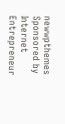newwpthemes Sponsored by Internet Entrepreneur